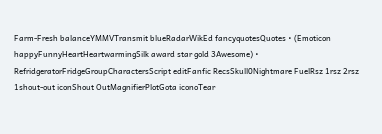Farm-Fresh balanceYMMVTransmit blueRadarWikEd fancyquotesQuotes • (Emoticon happyFunnyHeartHeartwarmingSilk award star gold 3Awesome) • RefridgeratorFridgeGroupCharactersScript editFanfic RecsSkull0Nightmare FuelRsz 1rsz 2rsz 1shout-out iconShout OutMagnifierPlotGota iconoTear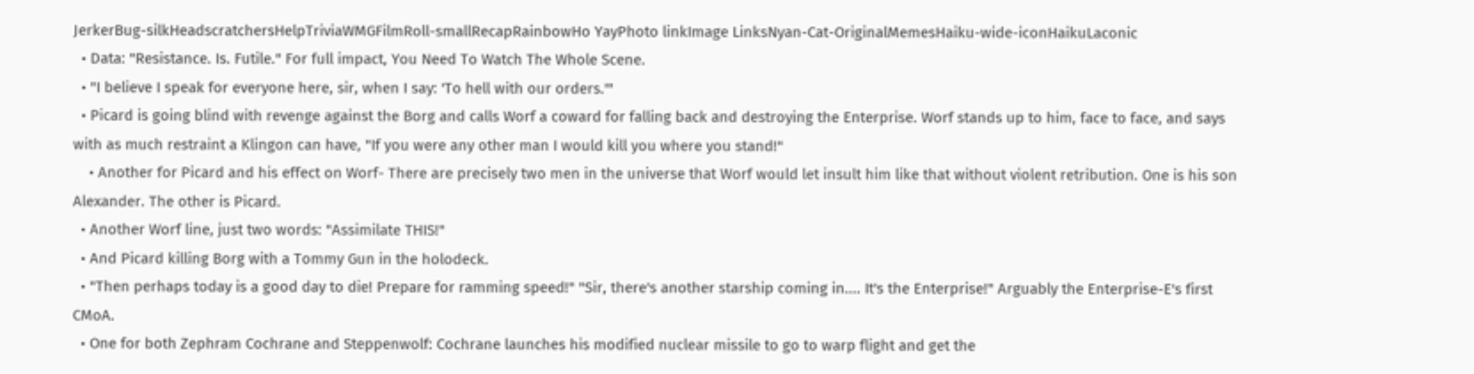JerkerBug-silkHeadscratchersHelpTriviaWMGFilmRoll-smallRecapRainbowHo YayPhoto linkImage LinksNyan-Cat-OriginalMemesHaiku-wide-iconHaikuLaconic
  • Data: "Resistance. Is. Futile." For full impact, You Need To Watch The Whole Scene.
  • "I believe I speak for everyone here, sir, when I say: 'To hell with our orders.'"
  • Picard is going blind with revenge against the Borg and calls Worf a coward for falling back and destroying the Enterprise. Worf stands up to him, face to face, and says with as much restraint a Klingon can have, "If you were any other man I would kill you where you stand!"
    • Another for Picard and his effect on Worf- There are precisely two men in the universe that Worf would let insult him like that without violent retribution. One is his son Alexander. The other is Picard.
  • Another Worf line, just two words: "Assimilate THIS!"
  • And Picard killing Borg with a Tommy Gun in the holodeck.
  • "Then perhaps today is a good day to die! Prepare for ramming speed!" "Sir, there's another starship coming in.... It's the Enterprise!" Arguably the Enterprise-E's first CMoA.
  • One for both Zephram Cochrane and Steppenwolf: Cochrane launches his modified nuclear missile to go to warp flight and get the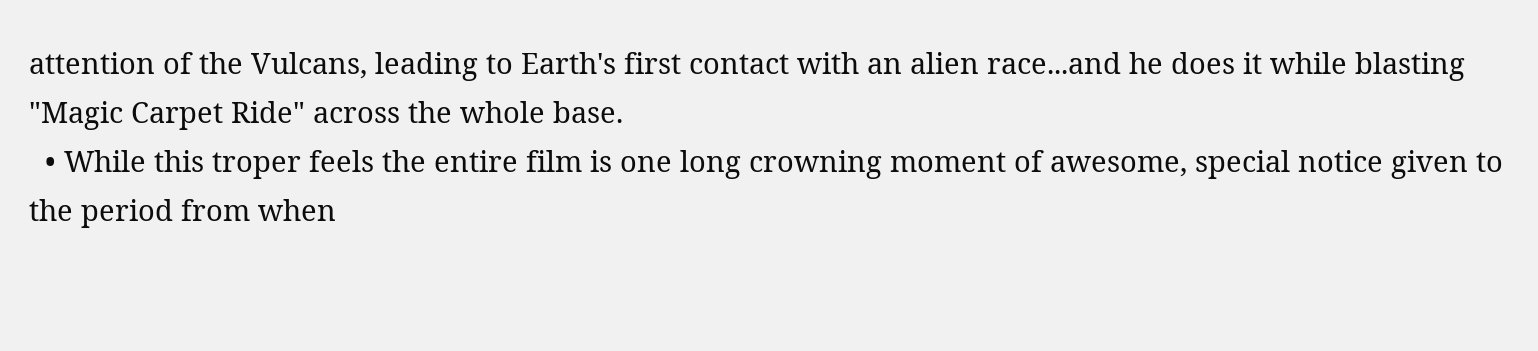attention of the Vulcans, leading to Earth's first contact with an alien race...and he does it while blasting "Magic Carpet Ride" across the whole base.
  • While this troper feels the entire film is one long crowning moment of awesome, special notice given to the period from when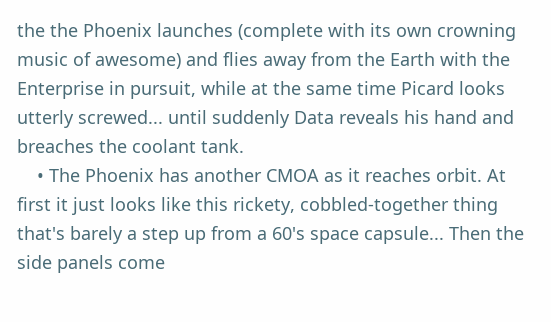the the Phoenix launches (complete with its own crowning music of awesome) and flies away from the Earth with the Enterprise in pursuit, while at the same time Picard looks utterly screwed... until suddenly Data reveals his hand and breaches the coolant tank.
    • The Phoenix has another CMOA as it reaches orbit. At first it just looks like this rickety, cobbled-together thing that's barely a step up from a 60's space capsule... Then the side panels come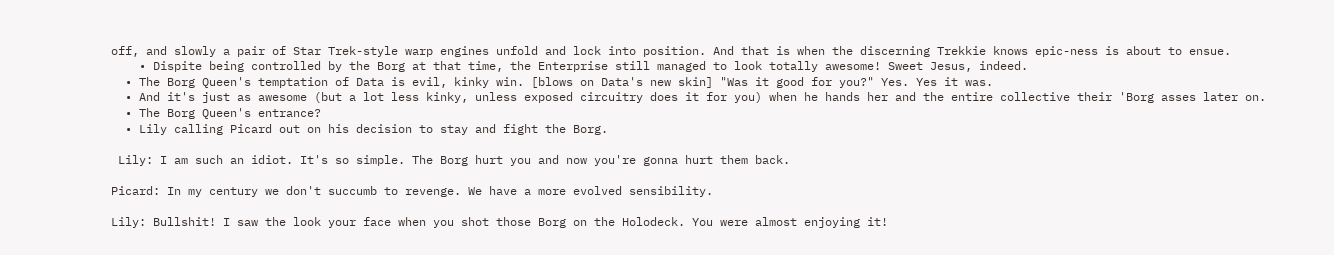off, and slowly a pair of Star Trek-style warp engines unfold and lock into position. And that is when the discerning Trekkie knows epic-ness is about to ensue.
    • Dispite being controlled by the Borg at that time, the Enterprise still managed to look totally awesome! Sweet Jesus, indeed.
  • The Borg Queen's temptation of Data is evil, kinky win. [blows on Data's new skin] "Was it good for you?" Yes. Yes it was.
  • And it's just as awesome (but a lot less kinky, unless exposed circuitry does it for you) when he hands her and the entire collective their 'Borg asses later on.
  • The Borg Queen's entrance?
  • Lily calling Picard out on his decision to stay and fight the Borg.

 Lily: I am such an idiot. It's so simple. The Borg hurt you and now you're gonna hurt them back.

Picard: In my century we don't succumb to revenge. We have a more evolved sensibility.

Lily: Bullshit! I saw the look your face when you shot those Borg on the Holodeck. You were almost enjoying it!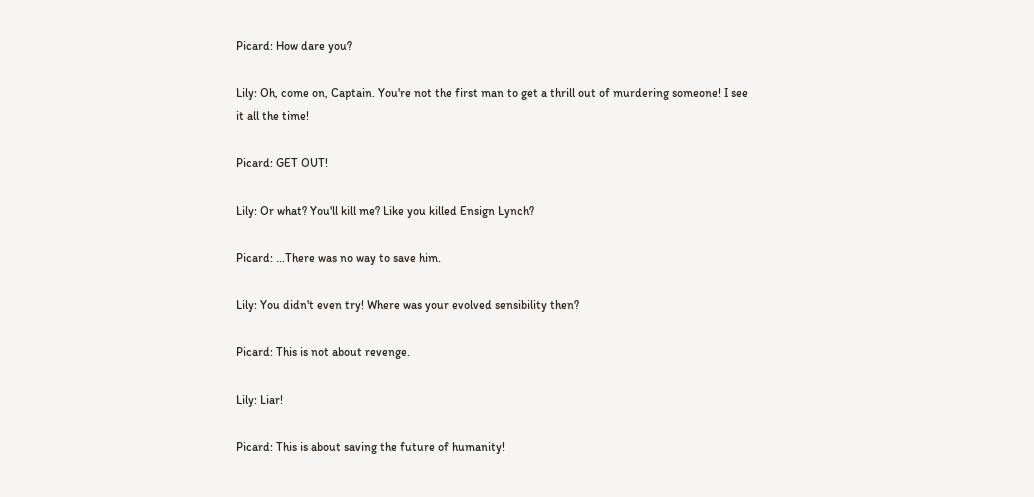Picard: How dare you?

Lily: Oh, come on, Captain. You're not the first man to get a thrill out of murdering someone! I see it all the time!

Picard: GET OUT!

Lily: Or what? You'll kill me? Like you killed Ensign Lynch?

Picard: ...There was no way to save him.

Lily: You didn't even try! Where was your evolved sensibility then?

Picard: This is not about revenge.

Lily: Liar!

Picard: This is about saving the future of humanity!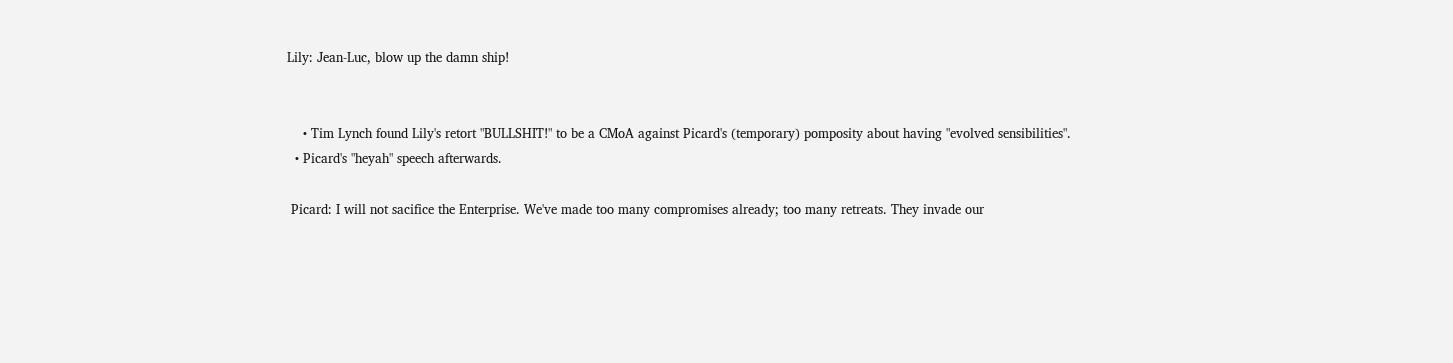Lily: Jean-Luc, blow up the damn ship!


    • Tim Lynch found Lily's retort "BULLSHIT!" to be a CMoA against Picard's (temporary) pomposity about having "evolved sensibilities".
  • Picard's "heyah" speech afterwards.

 Picard: I will not sacifice the Enterprise. We've made too many compromises already; too many retreats. They invade our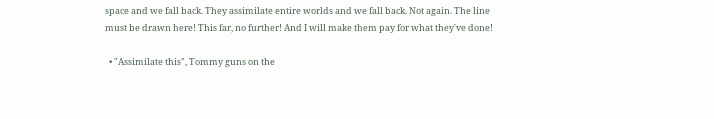space and we fall back. They assimilate entire worlds and we fall back. Not again. The line must be drawn here! This far, no further! And I will make them pay for what they've done!

  • "Assimilate this", Tommy guns on the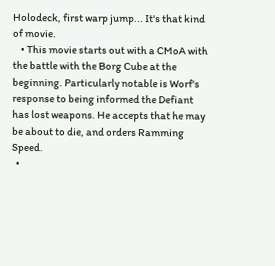Holodeck, first warp jump... It's that kind of movie.
    • This movie starts out with a CMoA with the battle with the Borg Cube at the beginning. Particularly notable is Worf's response to being informed the Defiant has lost weapons. He accepts that he may be about to die, and orders Ramming Speed.
  •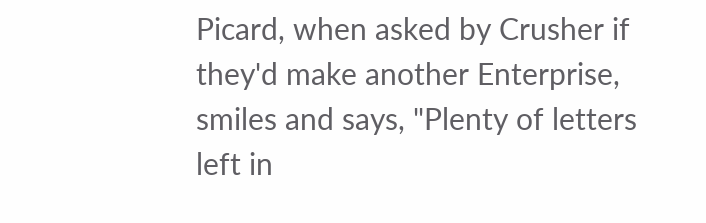Picard, when asked by Crusher if they'd make another Enterprise, smiles and says, "Plenty of letters left in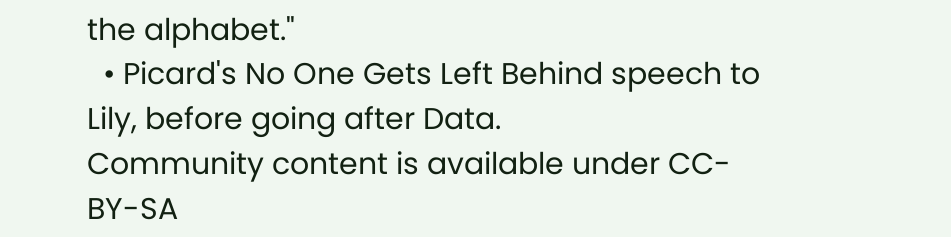the alphabet."
  • Picard's No One Gets Left Behind speech to Lily, before going after Data.
Community content is available under CC-BY-SA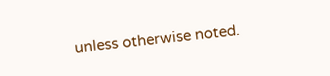unless otherwise noted.